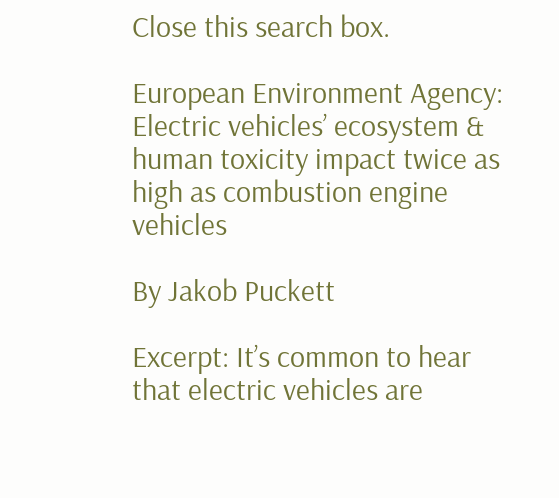Close this search box.

European Environment Agency: Electric vehicles’ ecosystem & human toxicity impact twice as high as combustion engine vehicles

By Jakob Puckett

Excerpt: It’s common to hear that electric vehicles are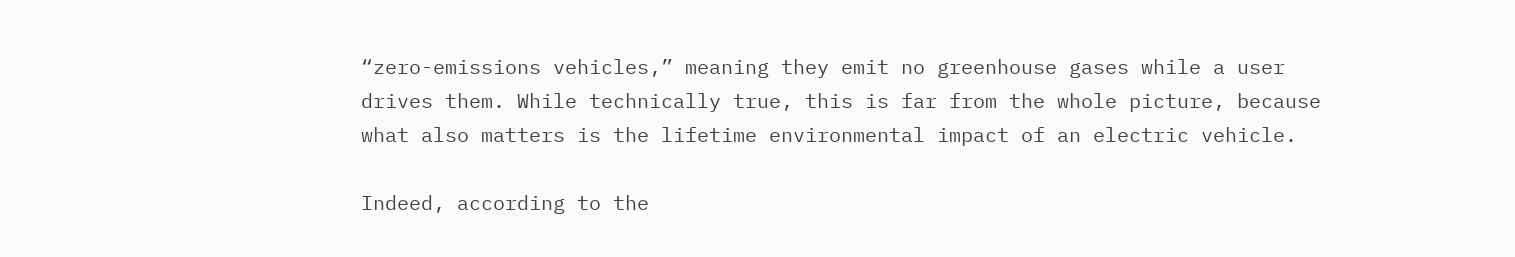“zero-emissions vehicles,” meaning they emit no greenhouse gases while a user drives them. While technically true, this is far from the whole picture, because what also matters is the lifetime environmental impact of an electric vehicle.

Indeed, according to the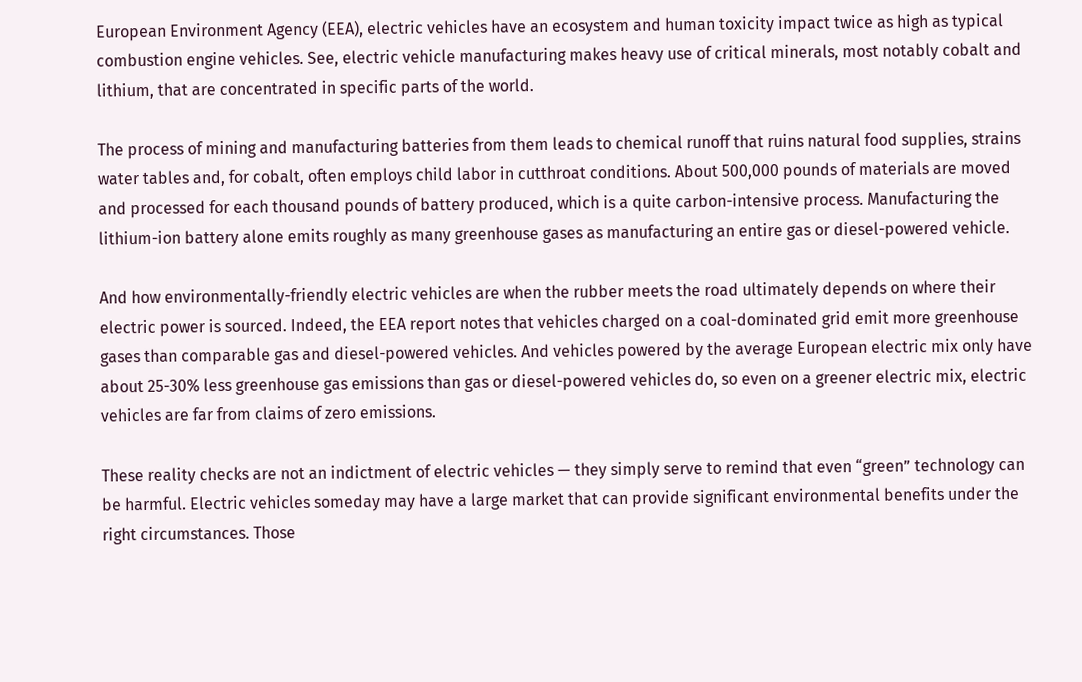European Environment Agency (EEA), electric vehicles have an ecosystem and human toxicity impact twice as high as typical combustion engine vehicles. See, electric vehicle manufacturing makes heavy use of critical minerals, most notably cobalt and lithium, that are concentrated in specific parts of the world.

The process of mining and manufacturing batteries from them leads to chemical runoff that ruins natural food supplies, strains water tables and, for cobalt, often employs child labor in cutthroat conditions. About 500,000 pounds of materials are moved and processed for each thousand pounds of battery produced, which is a quite carbon-intensive process. Manufacturing the lithium-ion battery alone emits roughly as many greenhouse gases as manufacturing an entire gas or diesel-powered vehicle.

And how environmentally-friendly electric vehicles are when the rubber meets the road ultimately depends on where their electric power is sourced. Indeed, the EEA report notes that vehicles charged on a coal-dominated grid emit more greenhouse gases than comparable gas and diesel-powered vehicles. And vehicles powered by the average European electric mix only have about 25-30% less greenhouse gas emissions than gas or diesel-powered vehicles do, so even on a greener electric mix, electric vehicles are far from claims of zero emissions.

These reality checks are not an indictment of electric vehicles — they simply serve to remind that even “green” technology can be harmful. Electric vehicles someday may have a large market that can provide significant environmental benefits under the right circumstances. Those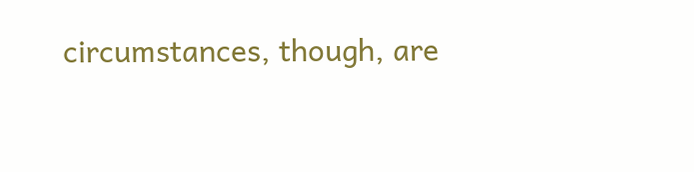circumstances, though, are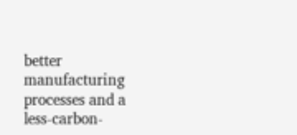better manufacturing processes and a less-carbon-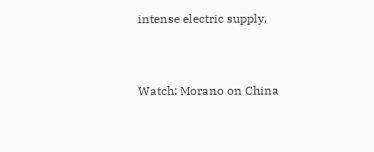intense electric supply.


Watch: Morano on China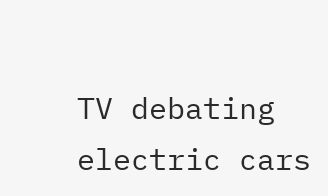TV debating electric cars